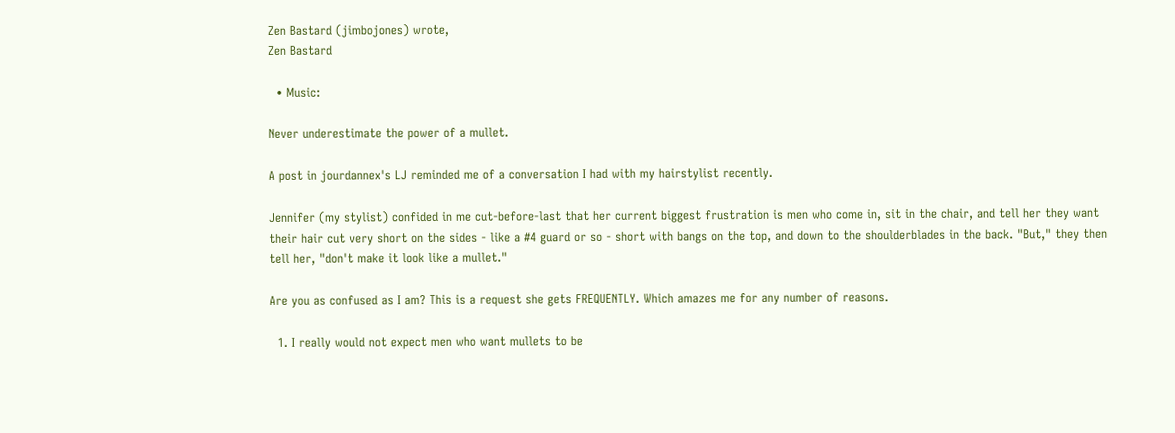Zen Bastard (jimbojones) wrote,
Zen Bastard

  • Music:

Never underestimate the power of a mullet.

A post in jourdannex's LJ reminded me of a conversation I had with my hairstylist recently.

Jennifer (my stylist) confided in me cut-before-last that her current biggest frustration is men who come in, sit in the chair, and tell her they want their hair cut very short on the sides - like a #4 guard or so - short with bangs on the top, and down to the shoulderblades in the back. "But," they then tell her, "don't make it look like a mullet."

Are you as confused as I am? This is a request she gets FREQUENTLY. Which amazes me for any number of reasons.

  1. I really would not expect men who want mullets to be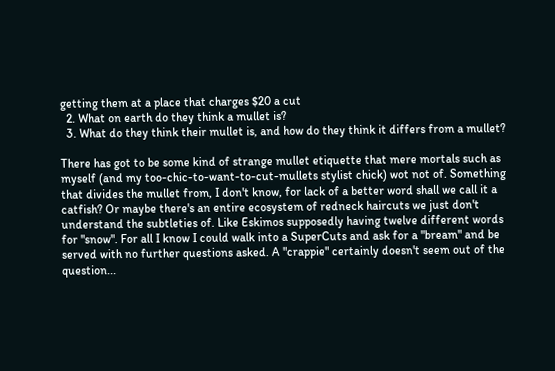getting them at a place that charges $20 a cut
  2. What on earth do they think a mullet is?
  3. What do they think their mullet is, and how do they think it differs from a mullet?

There has got to be some kind of strange mullet etiquette that mere mortals such as myself (and my too-chic-to-want-to-cut-mullets stylist chick) wot not of. Something that divides the mullet from, I don't know, for lack of a better word shall we call it a catfish? Or maybe there's an entire ecosystem of redneck haircuts we just don't understand the subtleties of. Like Eskimos supposedly having twelve different words for "snow". For all I know I could walk into a SuperCuts and ask for a "bream" and be served with no further questions asked. A "crappie" certainly doesn't seem out of the question...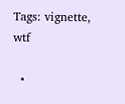Tags: vignette, wtf

  •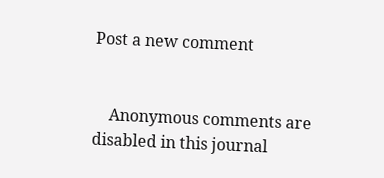Post a new comment


    Anonymous comments are disabled in this journal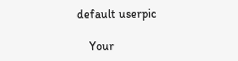default userpic

    Your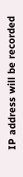IP address will be recorded